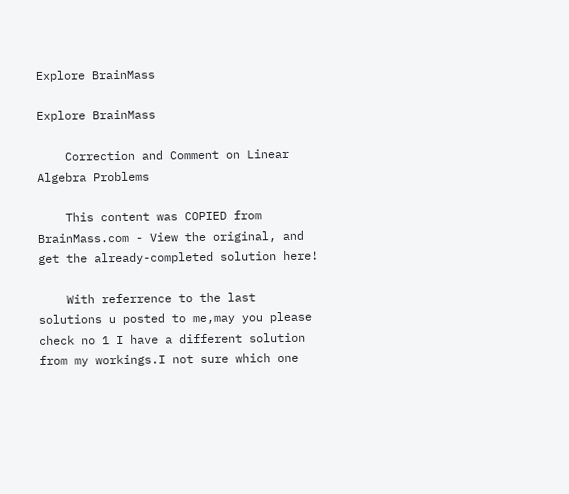Explore BrainMass

Explore BrainMass

    Correction and Comment on Linear Algebra Problems

    This content was COPIED from BrainMass.com - View the original, and get the already-completed solution here!

    With referrence to the last solutions u posted to me,may you please check no 1 I have a different solution from my workings.I not sure which one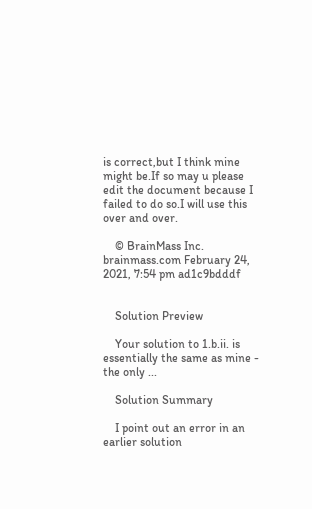is correct,but I think mine might be.If so may u please edit the document because I failed to do so.I will use this over and over.

    © BrainMass Inc. brainmass.com February 24, 2021, 7:54 pm ad1c9bdddf


    Solution Preview

    Your solution to 1.b.ii. is essentially the same as mine - the only ...

    Solution Summary

    I point out an error in an earlier solution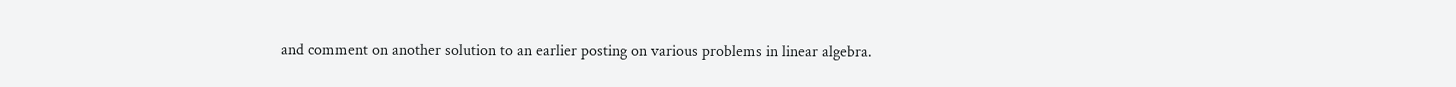and comment on another solution to an earlier posting on various problems in linear algebra.